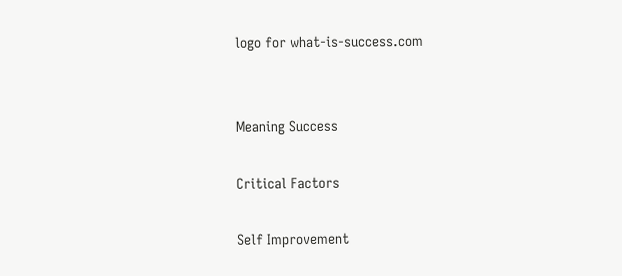logo for what-is-success.com


Meaning Success

Critical Factors

Self Improvement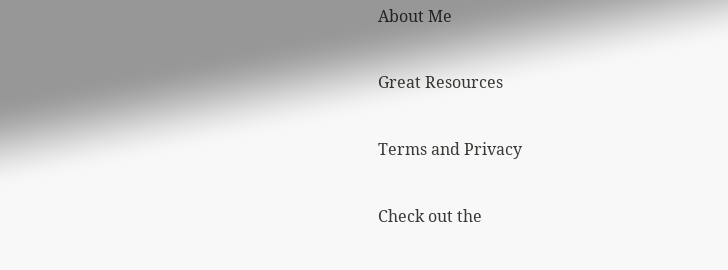About Me

Great Resources

Terms and Privacy

Check out the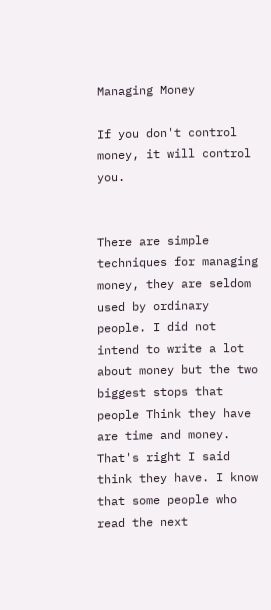Managing Money

If you don't control money, it will control you.


There are simple techniques for managing money, they are seldom used by ordinary people. I did not intend to write a lot about money but the two biggest stops that people Think they have are time and money. That's right I said think they have. I know that some people who read the next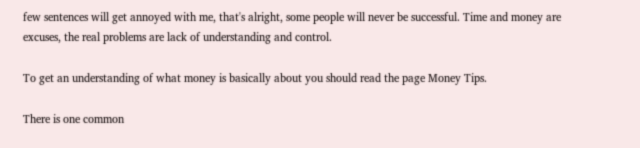few sentences will get annoyed with me, that's alright, some people will never be successful. Time and money are excuses, the real problems are lack of understanding and control.

To get an understanding of what money is basically about you should read the page Money Tips.

There is one common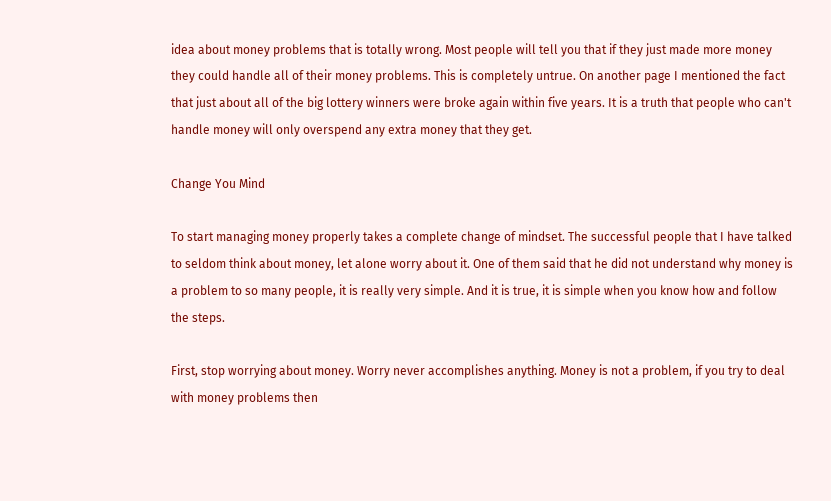idea about money problems that is totally wrong. Most people will tell you that if they just made more money they could handle all of their money problems. This is completely untrue. On another page I mentioned the fact that just about all of the big lottery winners were broke again within five years. It is a truth that people who can't handle money will only overspend any extra money that they get.

Change You Mind

To start managing money properly takes a complete change of mindset. The successful people that I have talked to seldom think about money, let alone worry about it. One of them said that he did not understand why money is a problem to so many people, it is really very simple. And it is true, it is simple when you know how and follow the steps.

First, stop worrying about money. Worry never accomplishes anything. Money is not a problem, if you try to deal with money problems then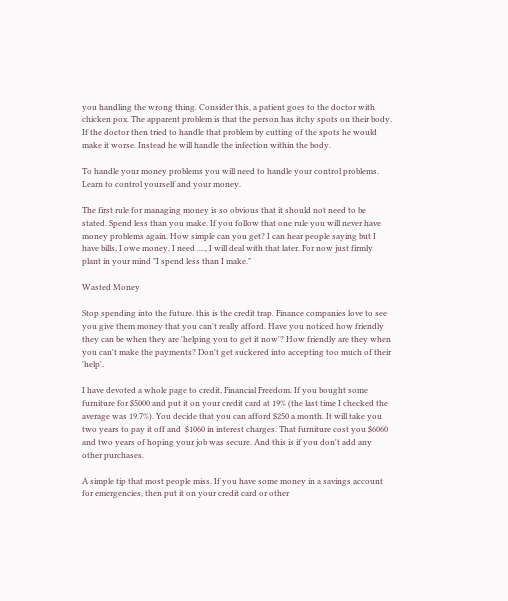you handling the wrong thing. Consider this, a patient goes to the doctor with chicken pox. The apparent problem is that the person has itchy spots on their body. If the doctor then tried to handle that problem by cutting of the spots he would make it worse. Instead he will handle the infection within the body.

To handle your money problems you will need to handle your control problems. Learn to control yourself and your money.

The first rule for managing money is so obvious that it should not need to be stated. Spend less than you make. If you follow that one rule you will never have money problems again. How simple can you get? I can hear people saying but I have bills, I owe money, I need ...., I will deal with that later. For now just firmly plant in your mind "I spend less than I make."

Wasted Money

Stop spending into the future. this is the credit trap. Finance companies love to see you give them money that you can't really afford. Have you noticed how friendly they can be when they are 'helping you to get it now'? How friendly are they when you can't make the payments? Don't get suckered into accepting too much of their 'help'.

I have devoted a whole page to credit, Financial Freedom. If you bought some furniture for $5000 and put it on your credit card at 19% (the last time I checked the average was 19.7%). You decide that you can afford $250 a month. It will take you two years to pay it off and  $1060 in interest charges. That furniture cost you $6060 and two years of hoping your job was secure. And this is if you don't add any other purchases.

A simple tip that most people miss. If you have some money in a savings account for emergencies, then put it on your credit card or other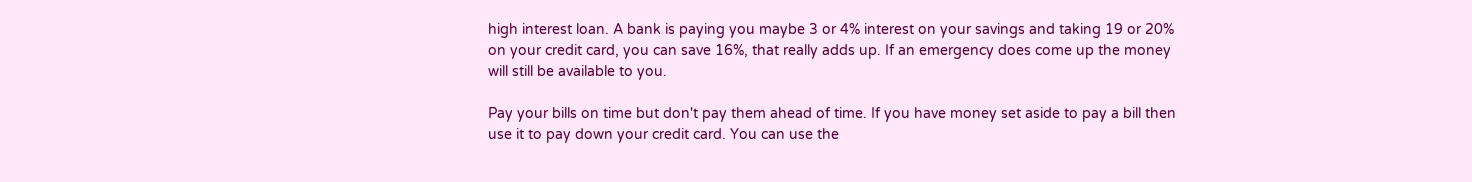high interest loan. A bank is paying you maybe 3 or 4% interest on your savings and taking 19 or 20% on your credit card, you can save 16%, that really adds up. If an emergency does come up the money will still be available to you.

Pay your bills on time but don't pay them ahead of time. If you have money set aside to pay a bill then use it to pay down your credit card. You can use the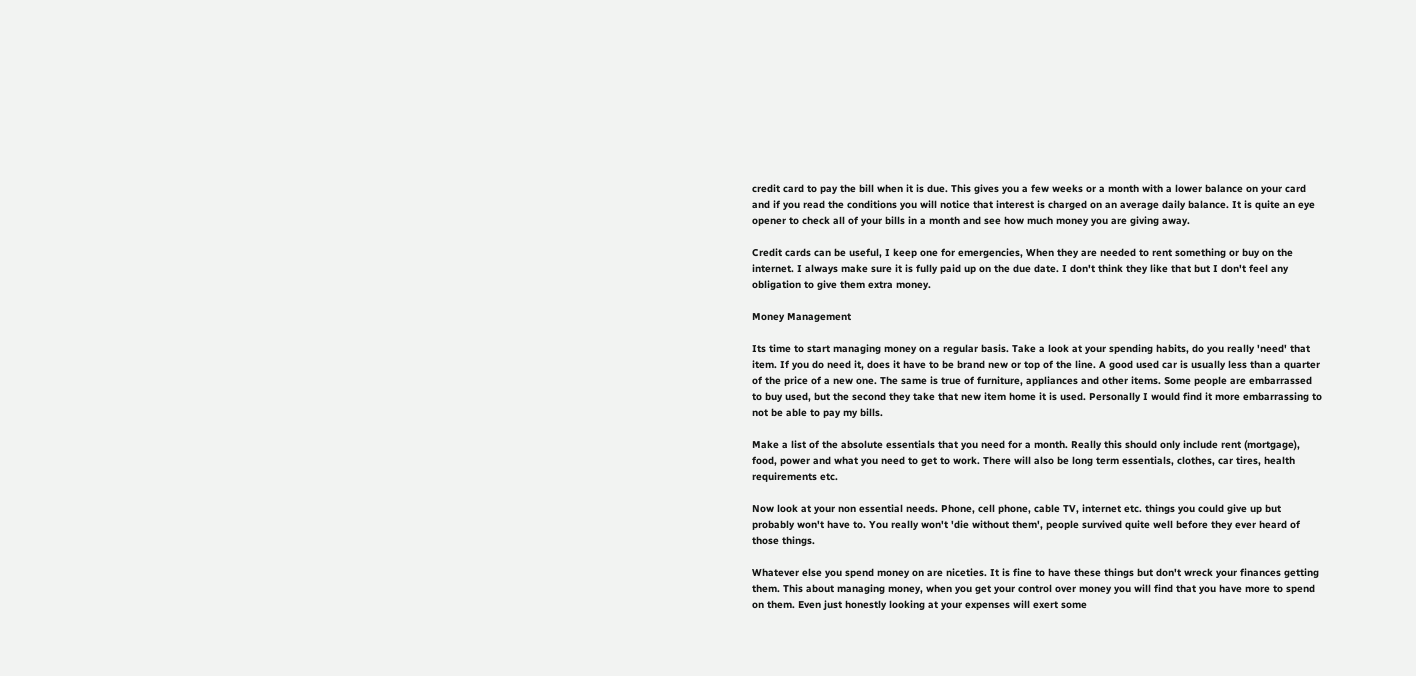credit card to pay the bill when it is due. This gives you a few weeks or a month with a lower balance on your card and if you read the conditions you will notice that interest is charged on an average daily balance. It is quite an eye opener to check all of your bills in a month and see how much money you are giving away.

Credit cards can be useful, I keep one for emergencies, When they are needed to rent something or buy on the internet. I always make sure it is fully paid up on the due date. I don't think they like that but I don't feel any obligation to give them extra money.

Money Management

Its time to start managing money on a regular basis. Take a look at your spending habits, do you really 'need' that item. If you do need it, does it have to be brand new or top of the line. A good used car is usually less than a quarter of the price of a new one. The same is true of furniture, appliances and other items. Some people are embarrassed to buy used, but the second they take that new item home it is used. Personally I would find it more embarrassing to not be able to pay my bills.

Make a list of the absolute essentials that you need for a month. Really this should only include rent (mortgage), food, power and what you need to get to work. There will also be long term essentials, clothes, car tires, health requirements etc.

Now look at your non essential needs. Phone, cell phone, cable TV, internet etc. things you could give up but probably won't have to. You really won't 'die without them', people survived quite well before they ever heard of those things.

Whatever else you spend money on are niceties. It is fine to have these things but don't wreck your finances getting them. This about managing money, when you get your control over money you will find that you have more to spend on them. Even just honestly looking at your expenses will exert some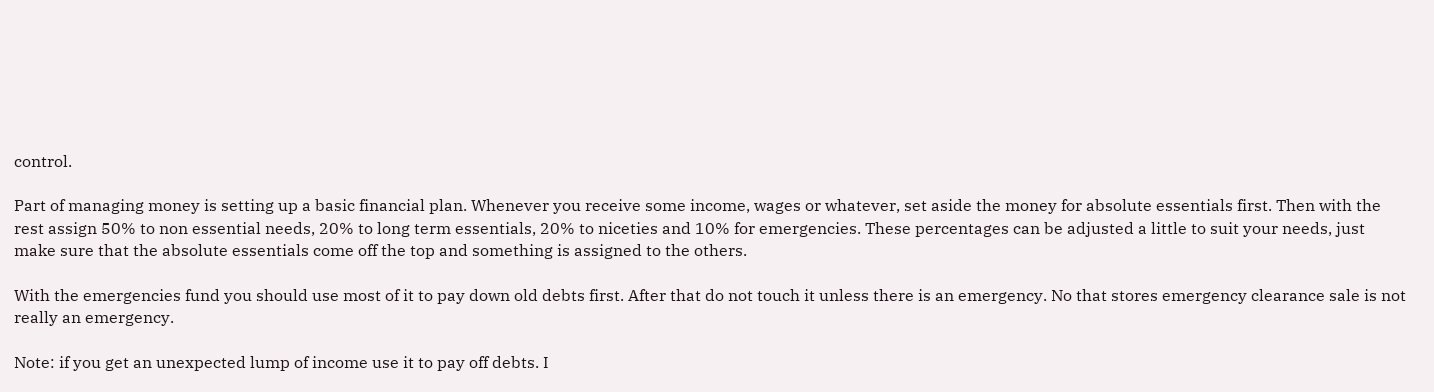control.

Part of managing money is setting up a basic financial plan. Whenever you receive some income, wages or whatever, set aside the money for absolute essentials first. Then with the rest assign 50% to non essential needs, 20% to long term essentials, 20% to niceties and 10% for emergencies. These percentages can be adjusted a little to suit your needs, just make sure that the absolute essentials come off the top and something is assigned to the others.

With the emergencies fund you should use most of it to pay down old debts first. After that do not touch it unless there is an emergency. No that stores emergency clearance sale is not really an emergency.

Note: if you get an unexpected lump of income use it to pay off debts. I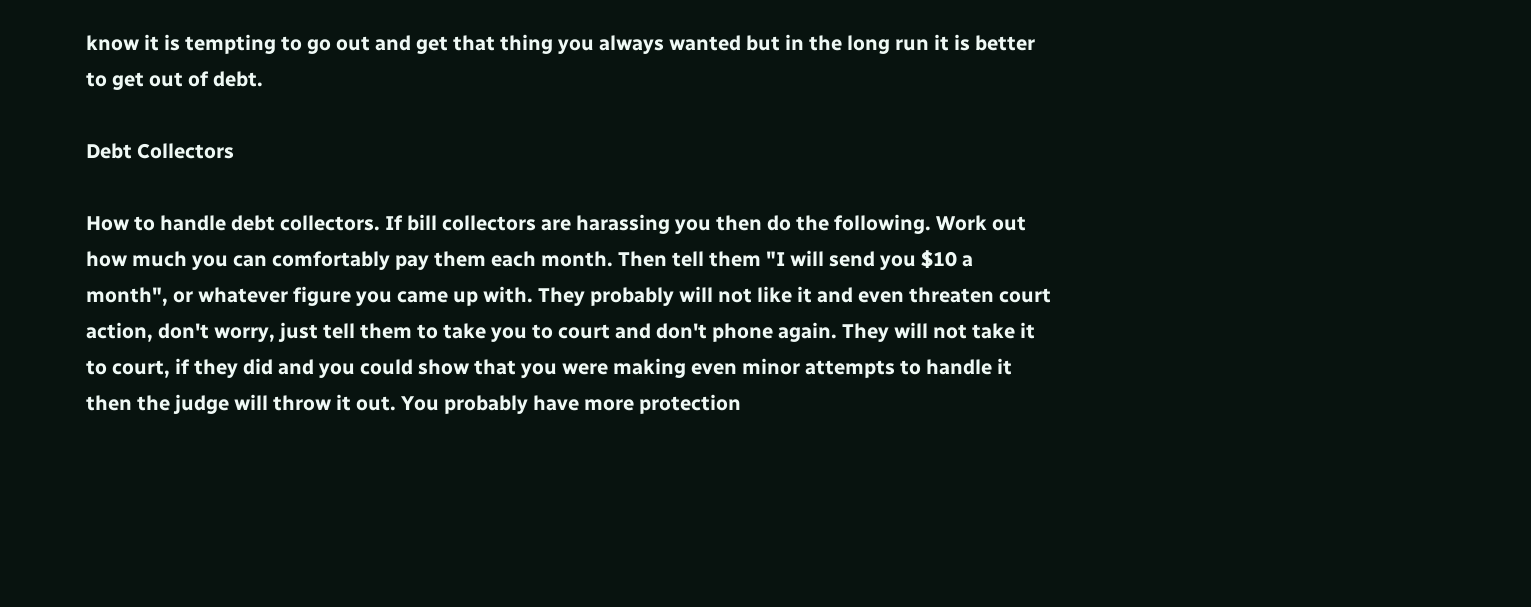know it is tempting to go out and get that thing you always wanted but in the long run it is better to get out of debt.

Debt Collectors

How to handle debt collectors. If bill collectors are harassing you then do the following. Work out how much you can comfortably pay them each month. Then tell them "I will send you $10 a month", or whatever figure you came up with. They probably will not like it and even threaten court action, don't worry, just tell them to take you to court and don't phone again. They will not take it to court, if they did and you could show that you were making even minor attempts to handle it then the judge will throw it out. You probably have more protection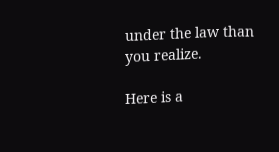under the law than you realize.

Here is a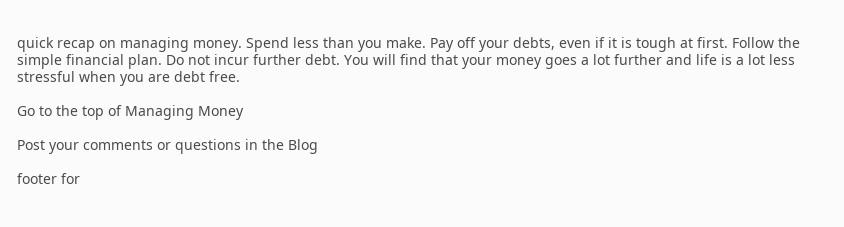quick recap on managing money. Spend less than you make. Pay off your debts, even if it is tough at first. Follow the simple financial plan. Do not incur further debt. You will find that your money goes a lot further and life is a lot less stressful when you are debt free.

Go to the top of Managing Money

Post your comments or questions in the Blog

footer for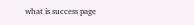what is success page